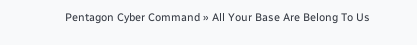Pentagon Cyber Command » All Your Base Are Belong To Us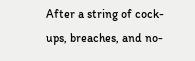After a string of cock-ups, breaches, and no-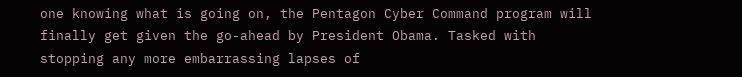one knowing what is going on, the Pentagon Cyber Command program will finally get given the go-ahead by President Obama. Tasked with stopping any more embarrassing lapses of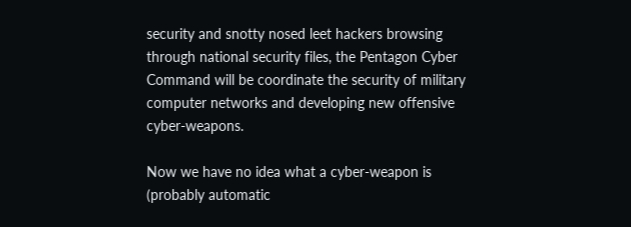security and snotty nosed leet hackers browsing through national security files, the Pentagon Cyber Command will be coordinate the security of military computer networks and developing new offensive cyber-weapons.

Now we have no idea what a cyber-weapon is (probably automatic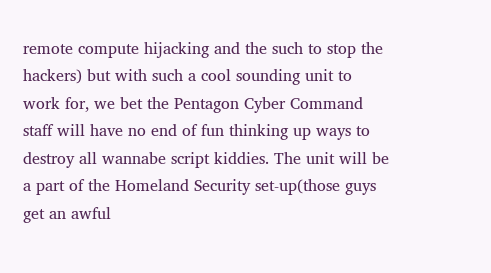remote compute hijacking and the such to stop the hackers) but with such a cool sounding unit to work for, we bet the Pentagon Cyber Command staff will have no end of fun thinking up ways to destroy all wannabe script kiddies. The unit will be a part of the Homeland Security set-up(those guys get an awful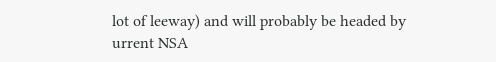lot of leeway) and will probably be headed by urrent NSA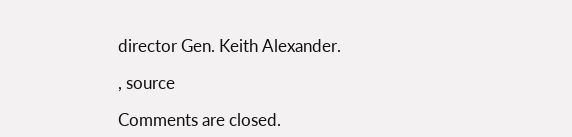director Gen. Keith Alexander.

, source

Comments are closed.